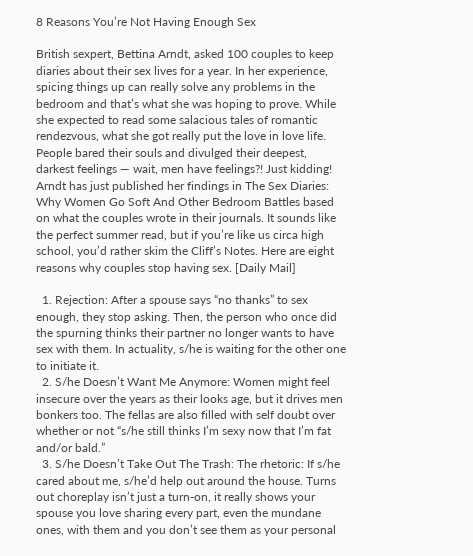8 Reasons You’re Not Having Enough Sex

British sexpert, Bettina Arndt, asked 100 couples to keep diaries about their sex lives for a year. In her experience, spicing things up can really solve any problems in the bedroom and that’s what she was hoping to prove. While she expected to read some salacious tales of romantic rendezvous, what she got really put the love in love life. People bared their souls and divulged their deepest, darkest feelings — wait, men have feelings?! Just kidding! Arndt has just published her findings in The Sex Diaries: Why Women Go Soft And Other Bedroom Battles based on what the couples wrote in their journals. It sounds like the perfect summer read, but if you’re like us circa high school, you’d rather skim the Cliff’s Notes. Here are eight reasons why couples stop having sex. [Daily Mail]

  1. Rejection: After a spouse says “no thanks” to sex enough, they stop asking. Then, the person who once did the spurning thinks their partner no longer wants to have sex with them. In actuality, s/he is waiting for the other one to initiate it.
  2. S/he Doesn’t Want Me Anymore: Women might feel insecure over the years as their looks age, but it drives men bonkers too. The fellas are also filled with self doubt over whether or not “s/he still thinks I’m sexy now that I’m fat and/or bald.”
  3. S/he Doesn’t Take Out The Trash: The rhetoric: If s/he cared about me, s/he’d help out around the house. Turns out choreplay isn’t just a turn-on, it really shows your spouse you love sharing every part, even the mundane ones, with them and you don’t see them as your personal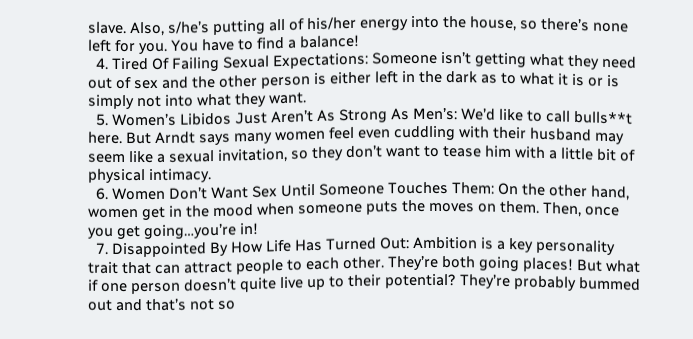slave. Also, s/he’s putting all of his/her energy into the house, so there’s none left for you. You have to find a balance!
  4. Tired Of Failing Sexual Expectations: Someone isn’t getting what they need out of sex and the other person is either left in the dark as to what it is or is simply not into what they want.
  5. Women’s Libidos Just Aren’t As Strong As Men’s: We’d like to call bulls**t here. But Arndt says many women feel even cuddling with their husband may seem like a sexual invitation, so they don’t want to tease him with a little bit of physical intimacy.
  6. Women Don’t Want Sex Until Someone Touches Them: On the other hand, women get in the mood when someone puts the moves on them. Then, once you get going…you’re in!
  7. Disappointed By How Life Has Turned Out: Ambition is a key personality trait that can attract people to each other. They’re both going places! But what if one person doesn’t quite live up to their potential? They’re probably bummed out and that’s not so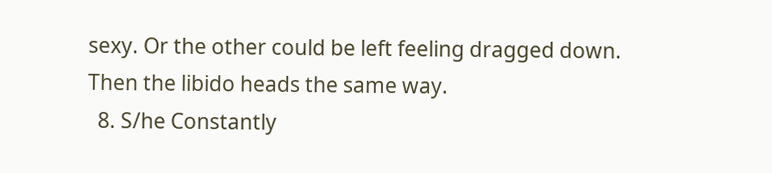sexy. Or the other could be left feeling dragged down. Then the libido heads the same way.
  8. S/he Constantly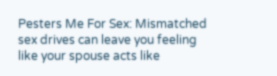Pesters Me For Sex: Mismatched sex drives can leave you feeling like your spouse acts like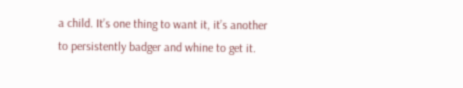a child. It’s one thing to want it, it’s another to persistently badger and whine to get it.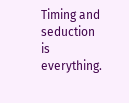Timing and seduction is everything.